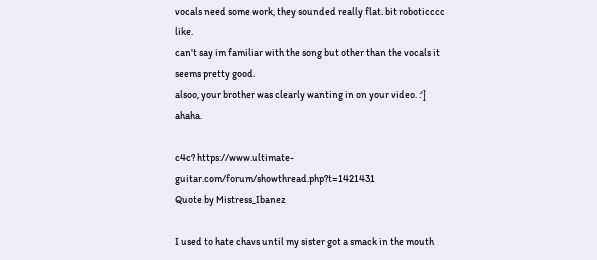vocals need some work, they sounded really flat. bit roboticccc like.
can't say im familiar with the song but other than the vocals it seems pretty good.
alsoo, your brother was clearly wanting in on your video. :'] ahaha.

c4c? https://www.ultimate-guitar.com/forum/showthread.php?t=1421431
Quote by Mistress_Ibanez

I used to hate chavs until my sister got a smack in the mouth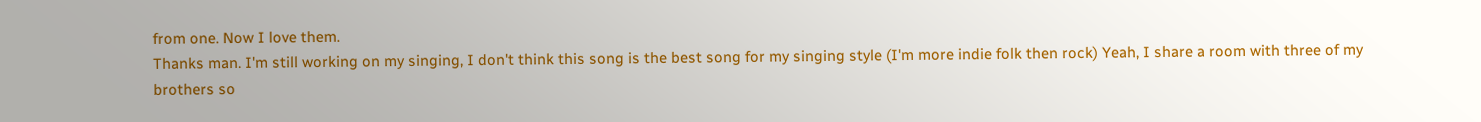from one. Now I love them.
Thanks man. I'm still working on my singing, I don't think this song is the best song for my singing style (I'm more indie folk then rock) Yeah, I share a room with three of my brothers so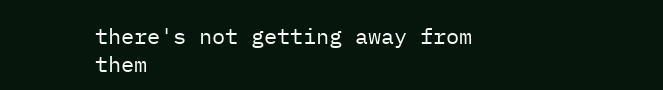there's not getting away from them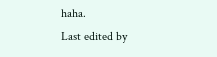haha.
Last edited by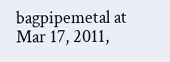bagpipemetal at Mar 17, 2011,